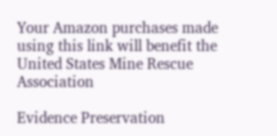Your Amazon purchases made using this link will benefit the United States Mine Rescue Association

Evidence Preservation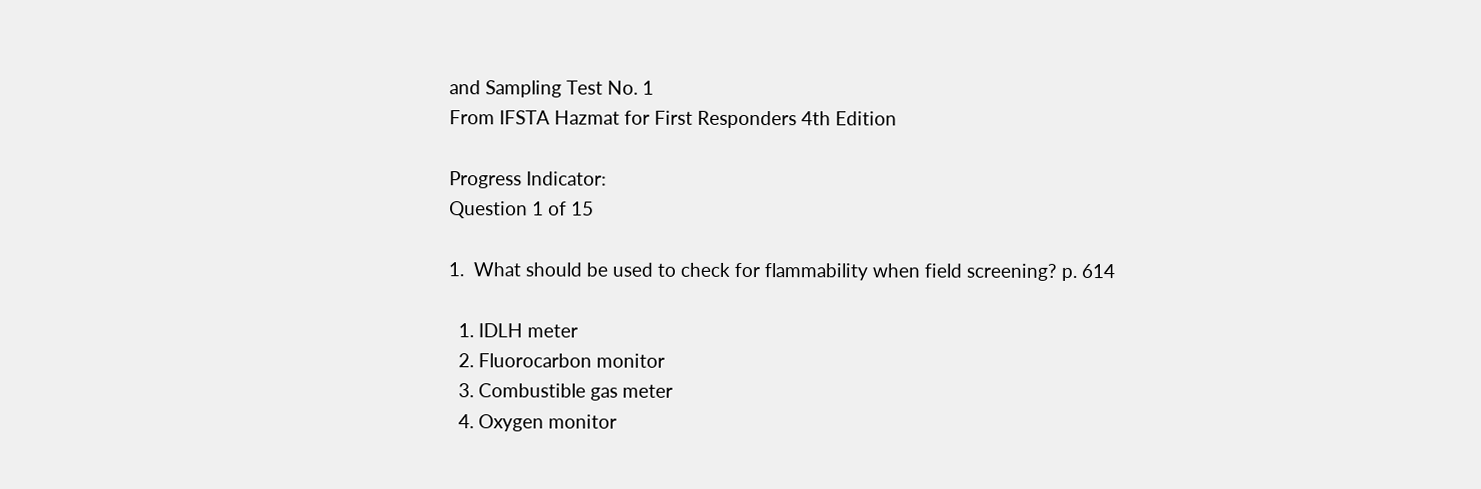and Sampling Test No. 1
From IFSTA Hazmat for First Responders 4th Edition

Progress Indicator:
Question 1 of 15

1.  What should be used to check for flammability when field screening? p. 614

  1. IDLH meter
  2. Fluorocarbon monitor
  3. Combustible gas meter
  4. Oxygen monitor